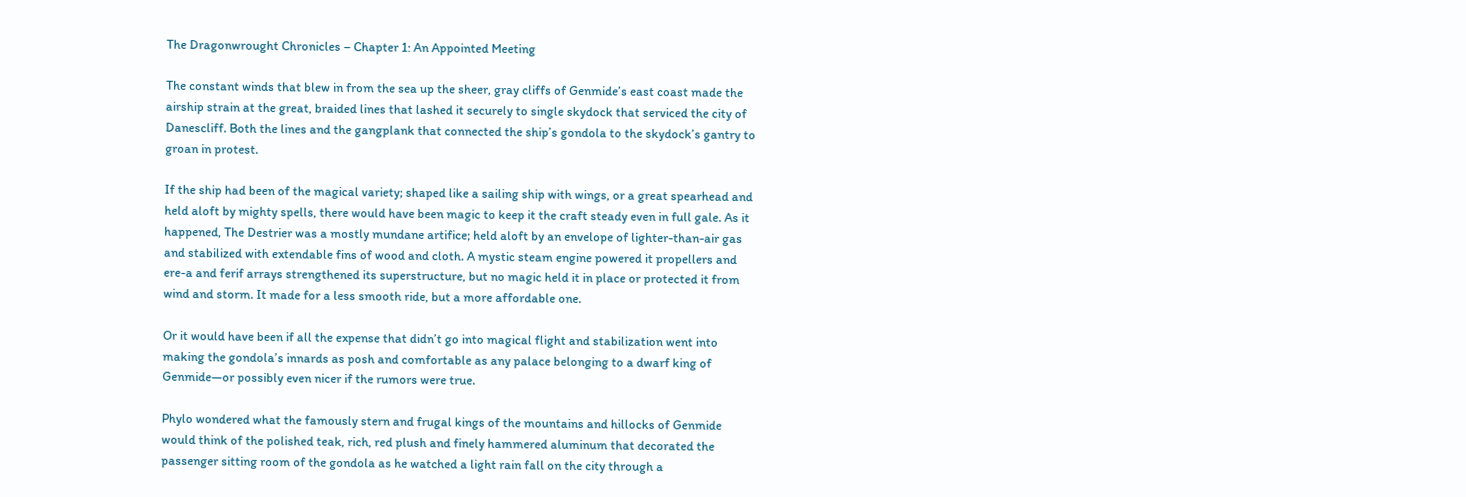The Dragonwrought Chronicles – Chapter 1: An Appointed Meeting

The constant winds that blew in from the sea up the sheer, gray cliffs of Genmide’s east coast made the airship strain at the great, braided lines that lashed it securely to single skydock that serviced the city of Danescliff. Both the lines and the gangplank that connected the ship’s gondola to the skydock’s gantry to groan in protest.

If the ship had been of the magical variety; shaped like a sailing ship with wings, or a great spearhead and held aloft by mighty spells, there would have been magic to keep it the craft steady even in full gale. As it happened, The Destrier was a mostly mundane artifice; held aloft by an envelope of lighter-than-air gas and stabilized with extendable fins of wood and cloth. A mystic steam engine powered it propellers and ere-a and ferif arrays strengthened its superstructure, but no magic held it in place or protected it from wind and storm. It made for a less smooth ride, but a more affordable one.

Or it would have been if all the expense that didn’t go into magical flight and stabilization went into making the gondola’s innards as posh and comfortable as any palace belonging to a dwarf king of Genmide—or possibly even nicer if the rumors were true.

Phylo wondered what the famously stern and frugal kings of the mountains and hillocks of Genmide would think of the polished teak, rich, red plush and finely hammered aluminum that decorated the passenger sitting room of the gondola as he watched a light rain fall on the city through a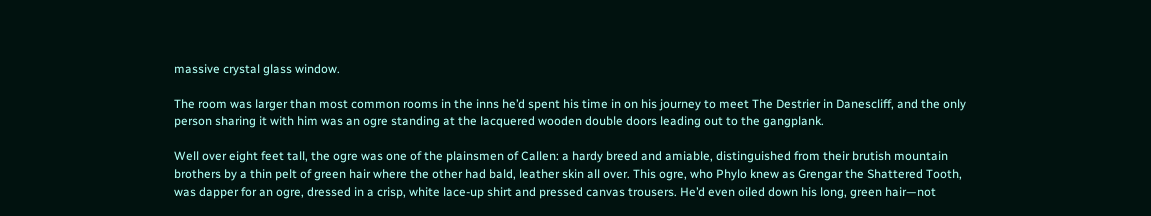massive crystal glass window.

The room was larger than most common rooms in the inns he’d spent his time in on his journey to meet The Destrier in Danescliff, and the only person sharing it with him was an ogre standing at the lacquered wooden double doors leading out to the gangplank.

Well over eight feet tall, the ogre was one of the plainsmen of Callen: a hardy breed and amiable, distinguished from their brutish mountain brothers by a thin pelt of green hair where the other had bald, leather skin all over. This ogre, who Phylo knew as Grengar the Shattered Tooth, was dapper for an ogre, dressed in a crisp, white lace-up shirt and pressed canvas trousers. He’d even oiled down his long, green hair—not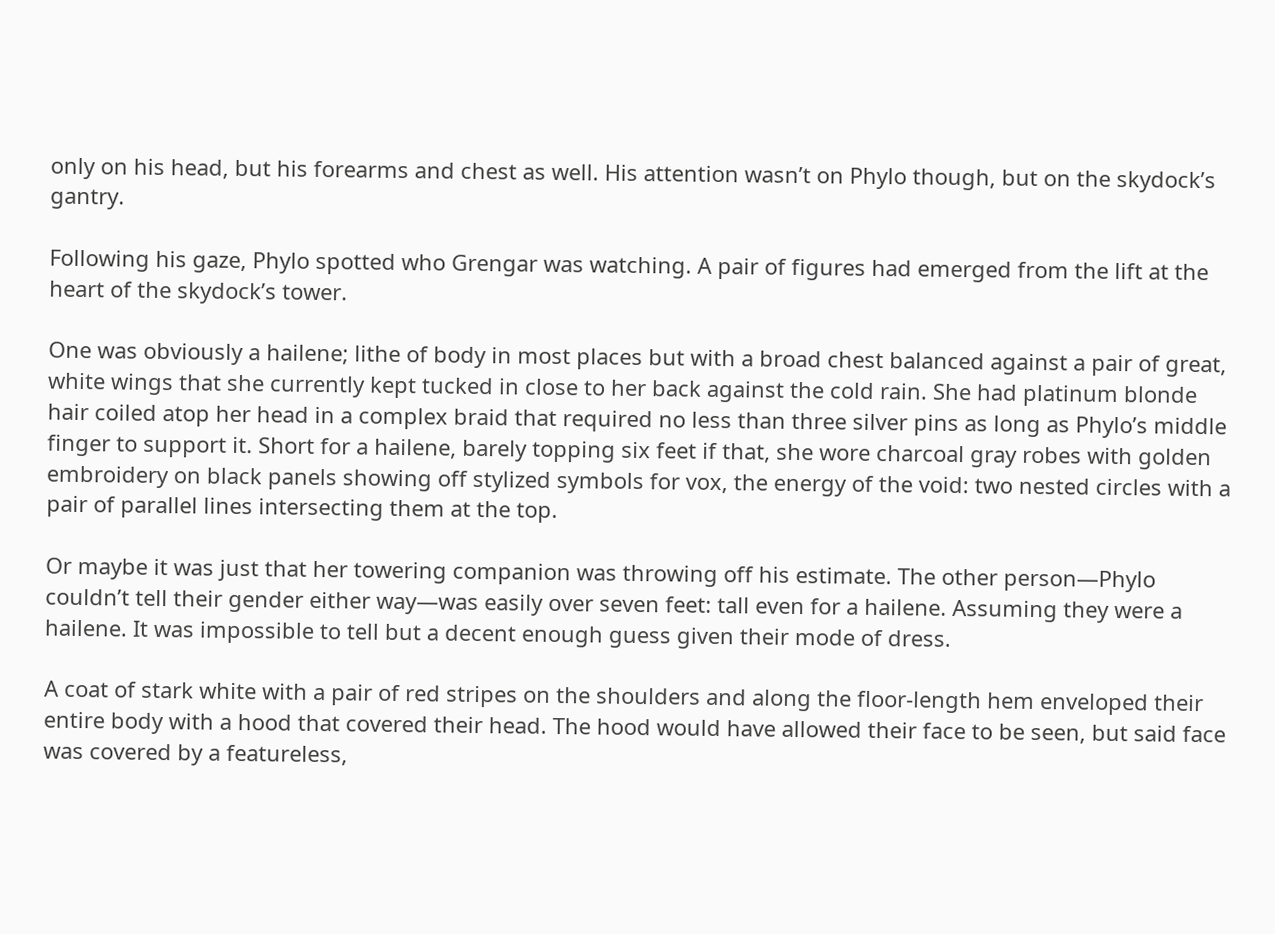only on his head, but his forearms and chest as well. His attention wasn’t on Phylo though, but on the skydock’s gantry.

Following his gaze, Phylo spotted who Grengar was watching. A pair of figures had emerged from the lift at the heart of the skydock’s tower.

One was obviously a hailene; lithe of body in most places but with a broad chest balanced against a pair of great, white wings that she currently kept tucked in close to her back against the cold rain. She had platinum blonde hair coiled atop her head in a complex braid that required no less than three silver pins as long as Phylo’s middle finger to support it. Short for a hailene, barely topping six feet if that, she wore charcoal gray robes with golden embroidery on black panels showing off stylized symbols for vox, the energy of the void: two nested circles with a pair of parallel lines intersecting them at the top.

Or maybe it was just that her towering companion was throwing off his estimate. The other person—Phylo couldn’t tell their gender either way—was easily over seven feet: tall even for a hailene. Assuming they were a hailene. It was impossible to tell but a decent enough guess given their mode of dress.

A coat of stark white with a pair of red stripes on the shoulders and along the floor-length hem enveloped their entire body with a hood that covered their head. The hood would have allowed their face to be seen, but said face was covered by a featureless,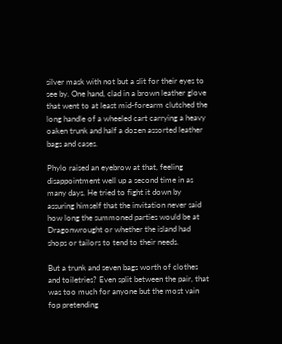silver mask with not but a slit for their eyes to see by. One hand, clad in a brown leather glove that went to at least mid-forearm clutched the long handle of a wheeled cart carrying a heavy oaken trunk and half a dozen assorted leather bags and cases.

Phylo raised an eyebrow at that, feeling disappointment well up a second time in as many days. He tried to fight it down by assuring himself that the invitation never said how long the summoned parties would be at Dragonwrought or whether the island had shops or tailors to tend to their needs.

But a trunk and seven bags worth of clothes and toiletries? Even split between the pair, that was too much for anyone but the most vain fop pretending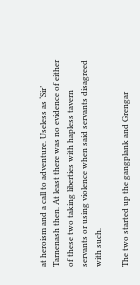at heroism and a call to adventure. Useless as ‘Sir’ Tarnenash then. At least there was no evidence of either of these two taking liberties with hapless tavern servants or using violence when said servants disagreed with such.

The two started up the gangplank and Grengar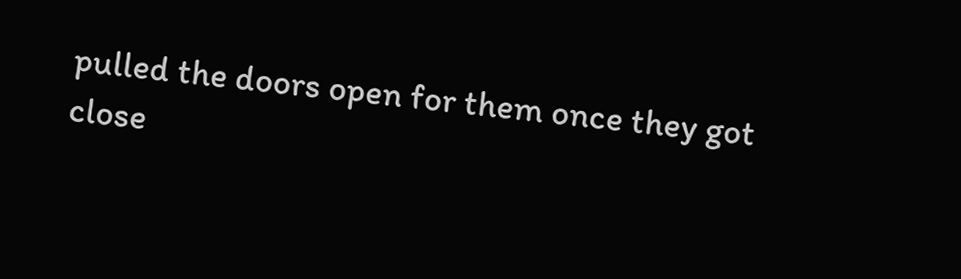pulled the doors open for them once they got close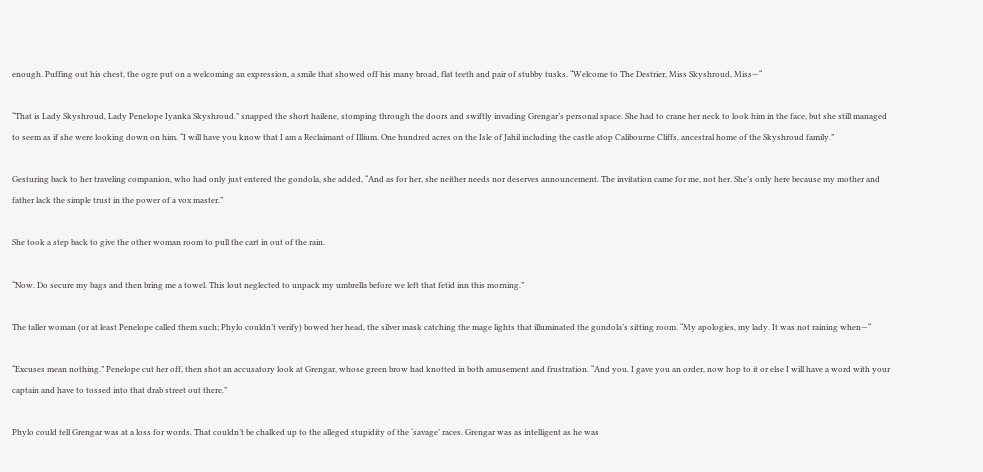enough. Puffing out his chest, the ogre put on a welcoming an expression, a smile that showed off his many broad, flat teeth and pair of stubby tusks. “Welcome to The Destrier, Miss Skyshroud, Miss—“

“That is Lady Skyshroud, Lady Penelope Iyanka Skyshroud.” snapped the short hailene, stomping through the doors and swiftly invading Grengar’s personal space. She had to crane her neck to look him in the face, but she still managed to seem as if she were looking down on him. “I will have you know that I am a Reclaimant of Illium. One hundred acres on the Isle of Jahil including the castle atop Calibourne Cliffs, ancestral home of the Skyshroud family.”

Gesturing back to her traveling companion, who had only just entered the gondola, she added, “And as for her, she neither needs nor deserves announcement. The invitation came for me, not her. She’s only here because my mother and father lack the simple trust in the power of a vox master.”

She took a step back to give the other woman room to pull the cart in out of the rain.

“Now. Do secure my bags and then bring me a towel. This lout neglected to unpack my umbrella before we left that fetid inn this morning.”

The taller woman (or at least Penelope called them such; Phylo couldn’t verify) bowed her head, the silver mask catching the mage lights that illuminated the gondola’s sitting room. “My apologies, my lady. It was not raining when—“

“Excuses mean nothing.” Penelope cut her off, then shot an accusatory look at Grengar, whose green brow had knotted in both amusement and frustration. “And you. I gave you an order, now hop to it or else I will have a word with your captain and have to tossed into that drab street out there.”

Phylo could tell Grengar was at a loss for words. That couldn’t be chalked up to the alleged stupidity of the ‘savage’ races. Grengar was as intelligent as he was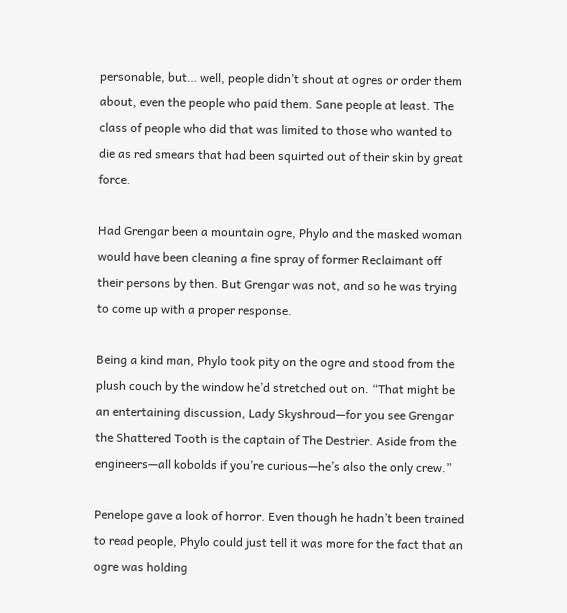personable, but… well, people didn’t shout at ogres or order them about, even the people who paid them. Sane people at least. The class of people who did that was limited to those who wanted to die as red smears that had been squirted out of their skin by great force.

Had Grengar been a mountain ogre, Phylo and the masked woman would have been cleaning a fine spray of former Reclaimant off their persons by then. But Grengar was not, and so he was trying to come up with a proper response.

Being a kind man, Phylo took pity on the ogre and stood from the plush couch by the window he’d stretched out on. “That might be an entertaining discussion, Lady Skyshroud—for you see Grengar the Shattered Tooth is the captain of The Destrier. Aside from the engineers—all kobolds if you’re curious—he’s also the only crew.”

Penelope gave a look of horror. Even though he hadn’t been trained to read people, Phylo could just tell it was more for the fact that an ogre was holding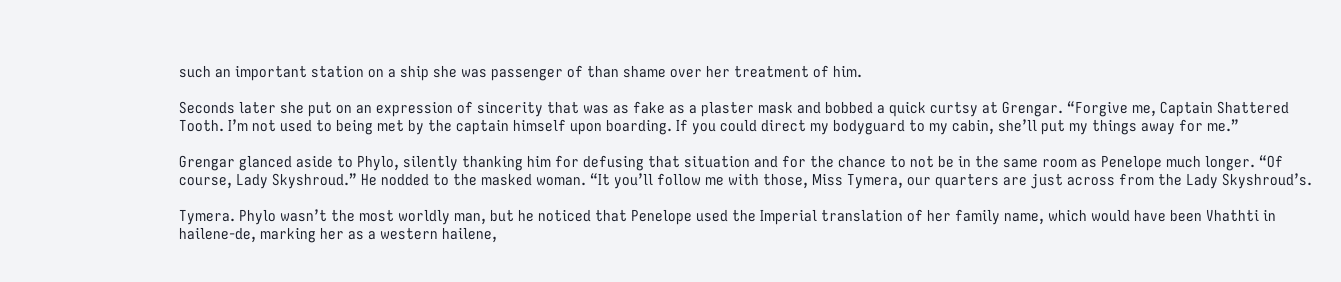such an important station on a ship she was passenger of than shame over her treatment of him.

Seconds later she put on an expression of sincerity that was as fake as a plaster mask and bobbed a quick curtsy at Grengar. “Forgive me, Captain Shattered Tooth. I’m not used to being met by the captain himself upon boarding. If you could direct my bodyguard to my cabin, she’ll put my things away for me.”

Grengar glanced aside to Phylo, silently thanking him for defusing that situation and for the chance to not be in the same room as Penelope much longer. “Of course, Lady Skyshroud.” He nodded to the masked woman. “It you’ll follow me with those, Miss Tymera, our quarters are just across from the Lady Skyshroud’s.

Tymera. Phylo wasn’t the most worldly man, but he noticed that Penelope used the Imperial translation of her family name, which would have been Vhathti in hailene-de, marking her as a western hailene,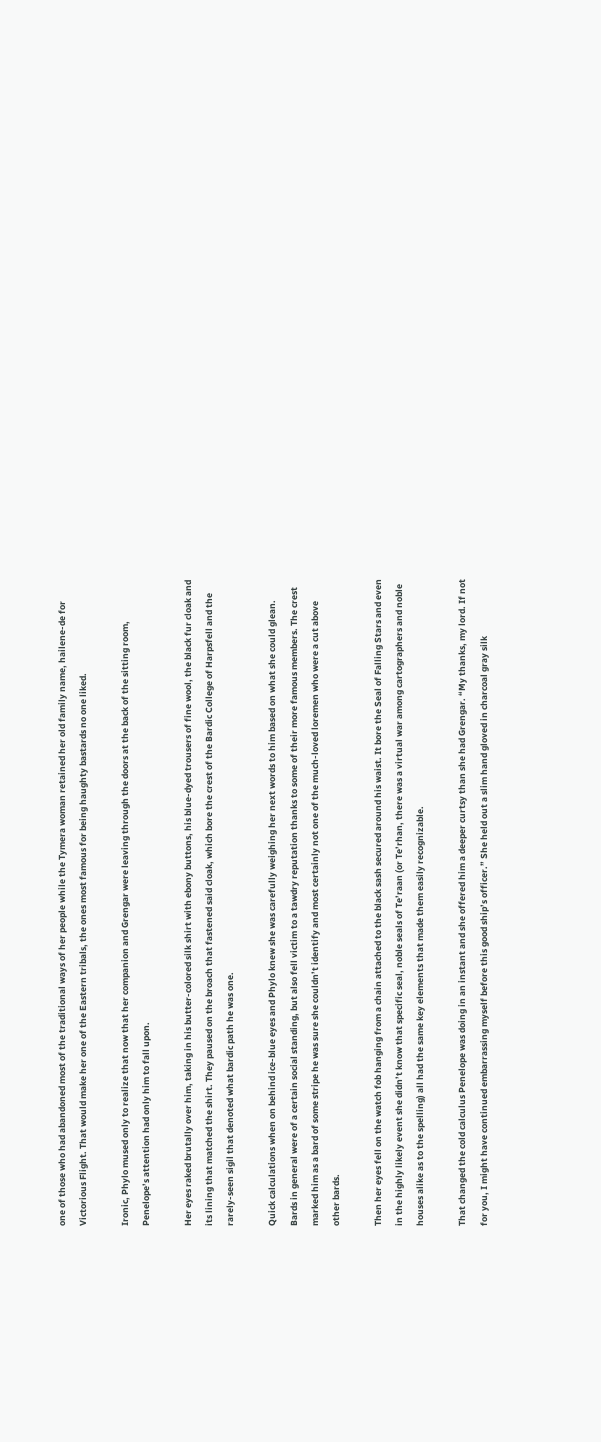one of those who had abandoned most of the traditional ways of her people while the Tymera woman retained her old family name, hailene-de for Victorious Flight. That would make her one of the Eastern tribals, the ones most famous for being haughty bastards no one liked.

Ironic, Phylo mused only to realize that now that her companion and Grengar were leaving through the doors at the back of the sitting room, Penelope’s attention had only him to fall upon.

Her eyes raked brutally over him, taking in his butter-colored silk shirt with ebony buttons, his blue-dyed trousers of fine wool, the black fur cloak and its lining that matched the shirt. They paused on the broach that fastened said cloak, which bore the crest of the Bardic College of Harpsfell and the rarely-seen sigil that denoted what bardic path he was one.

Quick calculations when on behind ice-blue eyes and Phylo knew she was carefully weighing her next words to him based on what she could glean. Bards in general were of a certain social standing, but also fell victim to a tawdry reputation thanks to some of their more famous members. The crest marked him as a bard of some stripe he was sure she couldn’t identify and most certainly not one of the much-loved loremen who were a cut above other bards.

Then her eyes fell on the watch fob hanging from a chain attached to the black sash secured around his waist. It bore the Seal of Falling Stars and even in the highly likely event she didn’t know that specific seal, noble seals of Te’raan (or Te’rhan, there was a virtual war among cartographers and noble houses alike as to the spelling) all had the same key elements that made them easily recognizable.

That changed the cold calculus Penelope was doing in an instant and she offered him a deeper curtsy than she had Grengar. “My thanks, my lord. If not for you, I might have continued embarrassing myself before this good ship’s officer.” She held out a slim hand gloved in charcoal gray silk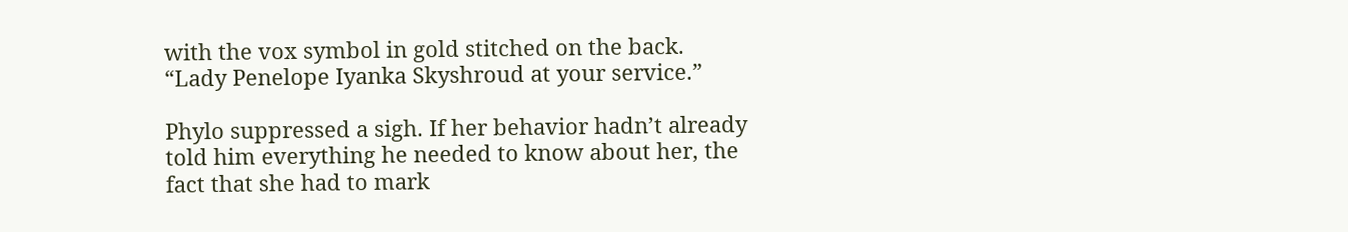with the vox symbol in gold stitched on the back. “Lady Penelope Iyanka Skyshroud at your service.”

Phylo suppressed a sigh. If her behavior hadn’t already told him everything he needed to know about her, the fact that she had to mark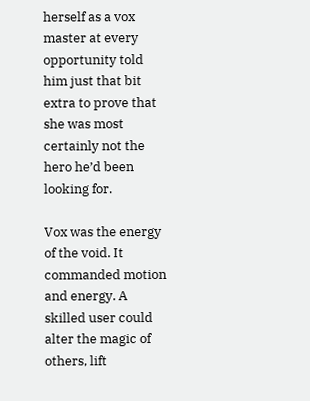herself as a vox master at every opportunity told him just that bit extra to prove that she was most certainly not the hero he’d been looking for.

Vox was the energy of the void. It commanded motion and energy. A skilled user could alter the magic of others, lift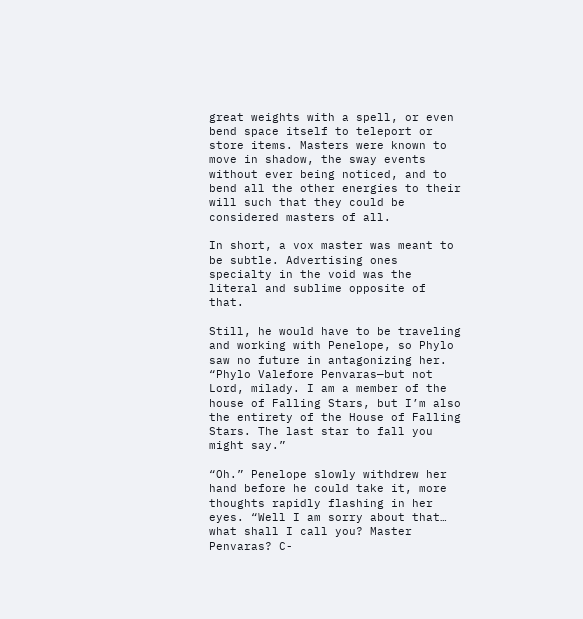great weights with a spell, or even bend space itself to teleport or store items. Masters were known to move in shadow, the sway events without ever being noticed, and to bend all the other energies to their will such that they could be considered masters of all.

In short, a vox master was meant to be subtle. Advertising ones specialty in the void was the literal and sublime opposite of that.

Still, he would have to be traveling and working with Penelope, so Phylo saw no future in antagonizing her. “Phylo Valefore Penvaras—but not Lord, milady. I am a member of the house of Falling Stars, but I’m also the entirety of the House of Falling Stars. The last star to fall you might say.”

“Oh.” Penelope slowly withdrew her hand before he could take it, more thoughts rapidly flashing in her eyes. “Well I am sorry about that… what shall I call you? Master Penvaras? C-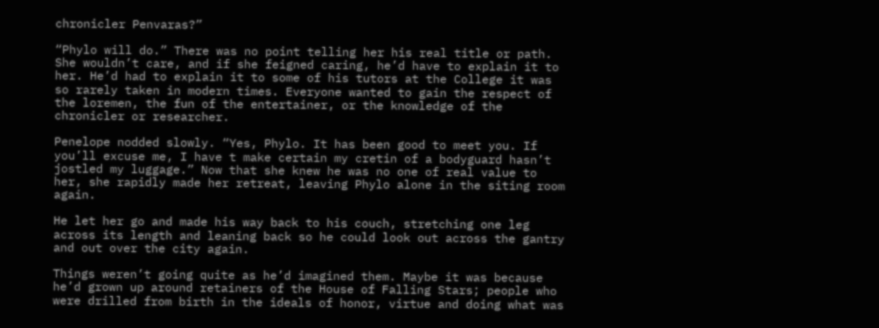chronicler Penvaras?”

“Phylo will do.” There was no point telling her his real title or path. She wouldn’t care, and if she feigned caring, he’d have to explain it to her. He’d had to explain it to some of his tutors at the College it was so rarely taken in modern times. Everyone wanted to gain the respect of the loremen, the fun of the entertainer, or the knowledge of the chronicler or researcher.

Penelope nodded slowly. “Yes, Phylo. It has been good to meet you. If you’ll excuse me, I have t make certain my cretin of a bodyguard hasn’t jostled my luggage.” Now that she knew he was no one of real value to her, she rapidly made her retreat, leaving Phylo alone in the siting room again.

He let her go and made his way back to his couch, stretching one leg across its length and leaning back so he could look out across the gantry and out over the city again.

Things weren’t going quite as he’d imagined them. Maybe it was because he’d grown up around retainers of the House of Falling Stars; people who were drilled from birth in the ideals of honor, virtue and doing what was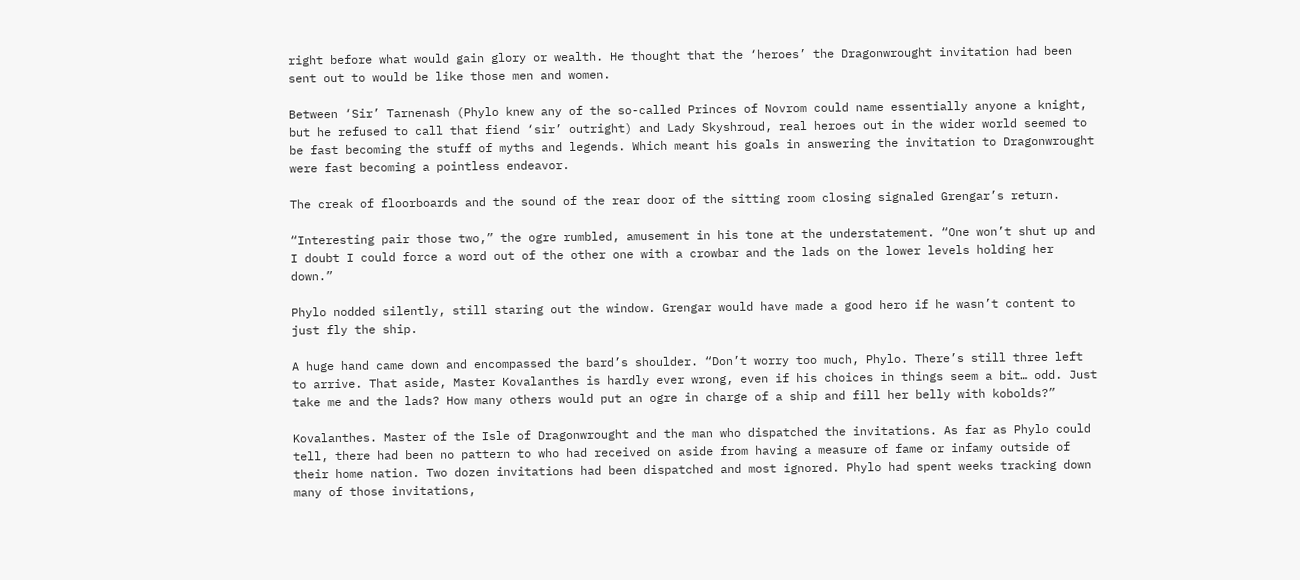right before what would gain glory or wealth. He thought that the ‘heroes’ the Dragonwrought invitation had been sent out to would be like those men and women.

Between ‘Sir’ Tarnenash (Phylo knew any of the so-called Princes of Novrom could name essentially anyone a knight, but he refused to call that fiend ‘sir’ outright) and Lady Skyshroud, real heroes out in the wider world seemed to be fast becoming the stuff of myths and legends. Which meant his goals in answering the invitation to Dragonwrought were fast becoming a pointless endeavor.

The creak of floorboards and the sound of the rear door of the sitting room closing signaled Grengar’s return.

“Interesting pair those two,” the ogre rumbled, amusement in his tone at the understatement. “One won’t shut up and I doubt I could force a word out of the other one with a crowbar and the lads on the lower levels holding her down.”

Phylo nodded silently, still staring out the window. Grengar would have made a good hero if he wasn’t content to just fly the ship.

A huge hand came down and encompassed the bard’s shoulder. “Don’t worry too much, Phylo. There’s still three left to arrive. That aside, Master Kovalanthes is hardly ever wrong, even if his choices in things seem a bit… odd. Just take me and the lads? How many others would put an ogre in charge of a ship and fill her belly with kobolds?”

Kovalanthes. Master of the Isle of Dragonwrought and the man who dispatched the invitations. As far as Phylo could tell, there had been no pattern to who had received on aside from having a measure of fame or infamy outside of their home nation. Two dozen invitations had been dispatched and most ignored. Phylo had spent weeks tracking down many of those invitations,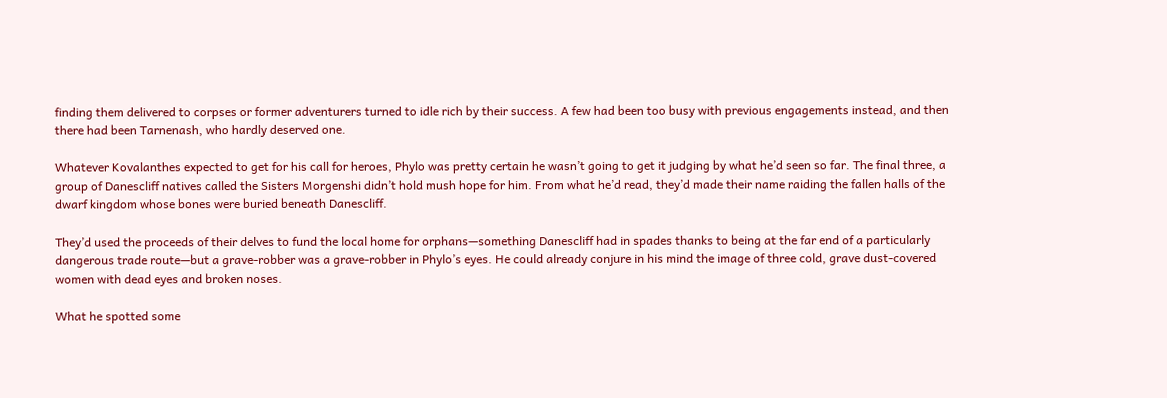finding them delivered to corpses or former adventurers turned to idle rich by their success. A few had been too busy with previous engagements instead, and then there had been Tarnenash, who hardly deserved one.

Whatever Kovalanthes expected to get for his call for heroes, Phylo was pretty certain he wasn’t going to get it judging by what he’d seen so far. The final three, a group of Danescliff natives called the Sisters Morgenshi didn’t hold mush hope for him. From what he’d read, they’d made their name raiding the fallen halls of the dwarf kingdom whose bones were buried beneath Danescliff.

They’d used the proceeds of their delves to fund the local home for orphans—something Danescliff had in spades thanks to being at the far end of a particularly dangerous trade route—but a grave-robber was a grave-robber in Phylo’s eyes. He could already conjure in his mind the image of three cold, grave dust-covered women with dead eyes and broken noses.

What he spotted some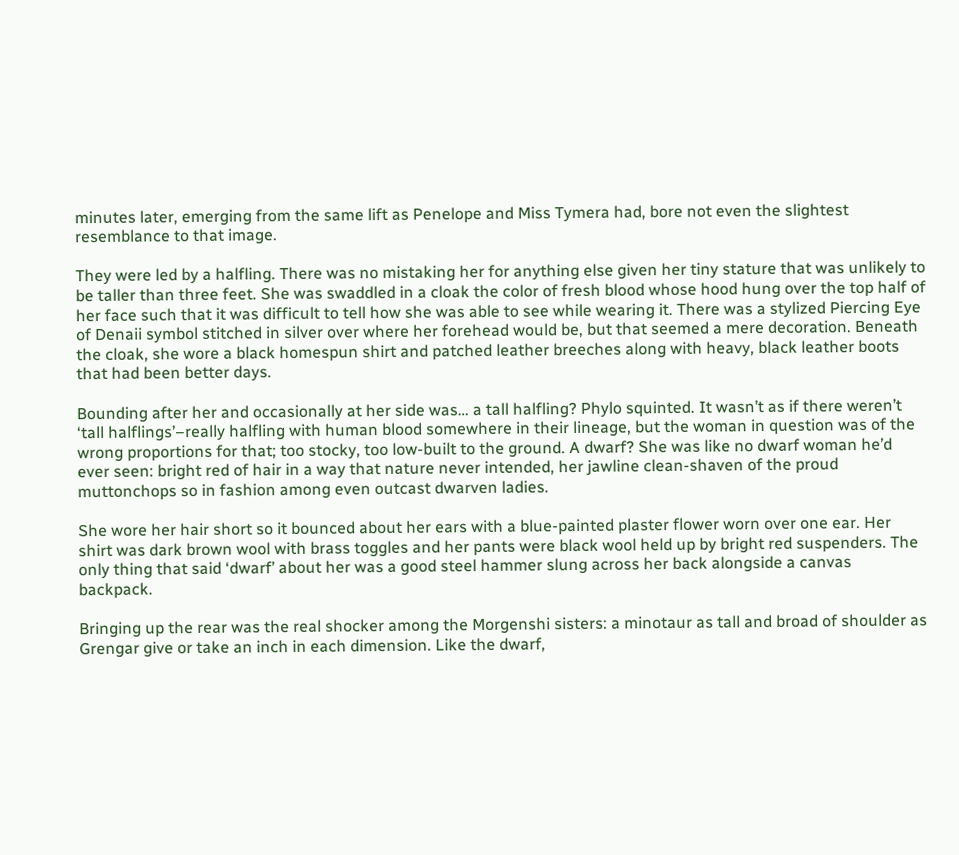minutes later, emerging from the same lift as Penelope and Miss Tymera had, bore not even the slightest resemblance to that image.

They were led by a halfling. There was no mistaking her for anything else given her tiny stature that was unlikely to be taller than three feet. She was swaddled in a cloak the color of fresh blood whose hood hung over the top half of her face such that it was difficult to tell how she was able to see while wearing it. There was a stylized Piercing Eye of Denaii symbol stitched in silver over where her forehead would be, but that seemed a mere decoration. Beneath the cloak, she wore a black homespun shirt and patched leather breeches along with heavy, black leather boots that had been better days.

Bounding after her and occasionally at her side was… a tall halfling? Phylo squinted. It wasn’t as if there weren’t ‘tall halflings’–really halfling with human blood somewhere in their lineage, but the woman in question was of the wrong proportions for that; too stocky, too low-built to the ground. A dwarf? She was like no dwarf woman he’d ever seen: bright red of hair in a way that nature never intended, her jawline clean-shaven of the proud muttonchops so in fashion among even outcast dwarven ladies.

She wore her hair short so it bounced about her ears with a blue-painted plaster flower worn over one ear. Her shirt was dark brown wool with brass toggles and her pants were black wool held up by bright red suspenders. The only thing that said ‘dwarf’ about her was a good steel hammer slung across her back alongside a canvas backpack.

Bringing up the rear was the real shocker among the Morgenshi sisters: a minotaur as tall and broad of shoulder as Grengar give or take an inch in each dimension. Like the dwarf,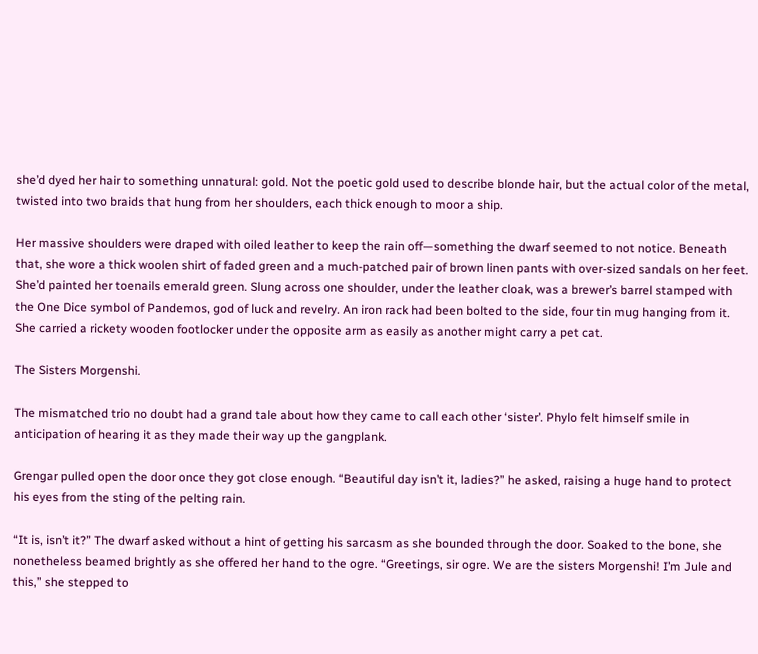she’d dyed her hair to something unnatural: gold. Not the poetic gold used to describe blonde hair, but the actual color of the metal, twisted into two braids that hung from her shoulders, each thick enough to moor a ship.

Her massive shoulders were draped with oiled leather to keep the rain off—something the dwarf seemed to not notice. Beneath that, she wore a thick woolen shirt of faded green and a much-patched pair of brown linen pants with over-sized sandals on her feet. She’d painted her toenails emerald green. Slung across one shoulder, under the leather cloak, was a brewer’s barrel stamped with the One Dice symbol of Pandemos, god of luck and revelry. An iron rack had been bolted to the side, four tin mug hanging from it. She carried a rickety wooden footlocker under the opposite arm as easily as another might carry a pet cat.

The Sisters Morgenshi.

The mismatched trio no doubt had a grand tale about how they came to call each other ‘sister’. Phylo felt himself smile in anticipation of hearing it as they made their way up the gangplank.

Grengar pulled open the door once they got close enough. “Beautiful day isn’t it, ladies?” he asked, raising a huge hand to protect his eyes from the sting of the pelting rain.

“It is, isn’t it?” The dwarf asked without a hint of getting his sarcasm as she bounded through the door. Soaked to the bone, she nonetheless beamed brightly as she offered her hand to the ogre. “Greetings, sir ogre. We are the sisters Morgenshi! I’m Jule and this,” she stepped to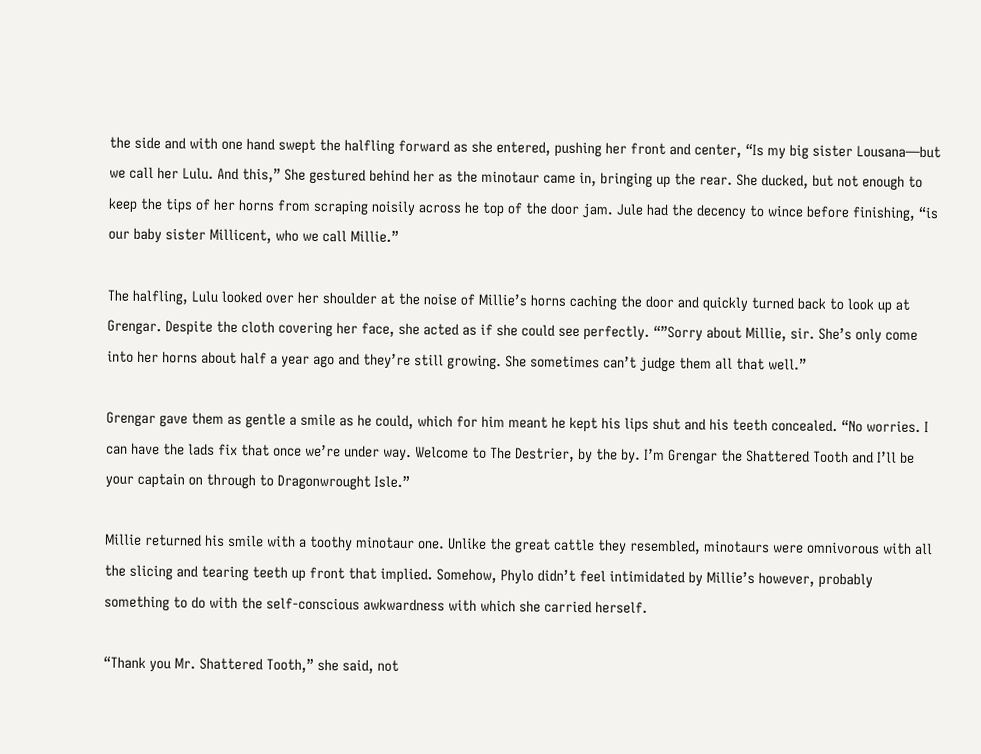the side and with one hand swept the halfling forward as she entered, pushing her front and center, “Is my big sister Lousana—but we call her Lulu. And this,” She gestured behind her as the minotaur came in, bringing up the rear. She ducked, but not enough to keep the tips of her horns from scraping noisily across he top of the door jam. Jule had the decency to wince before finishing, “is our baby sister Millicent, who we call Millie.”

The halfling, Lulu looked over her shoulder at the noise of Millie’s horns caching the door and quickly turned back to look up at Grengar. Despite the cloth covering her face, she acted as if she could see perfectly. “”Sorry about Millie, sir. She’s only come into her horns about half a year ago and they’re still growing. She sometimes can’t judge them all that well.”

Grengar gave them as gentle a smile as he could, which for him meant he kept his lips shut and his teeth concealed. “No worries. I can have the lads fix that once we’re under way. Welcome to The Destrier, by the by. I’m Grengar the Shattered Tooth and I’ll be your captain on through to Dragonwrought Isle.”

Millie returned his smile with a toothy minotaur one. Unlike the great cattle they resembled, minotaurs were omnivorous with all the slicing and tearing teeth up front that implied. Somehow, Phylo didn’t feel intimidated by Millie’s however, probably something to do with the self-conscious awkwardness with which she carried herself.

“Thank you Mr. Shattered Tooth,” she said, not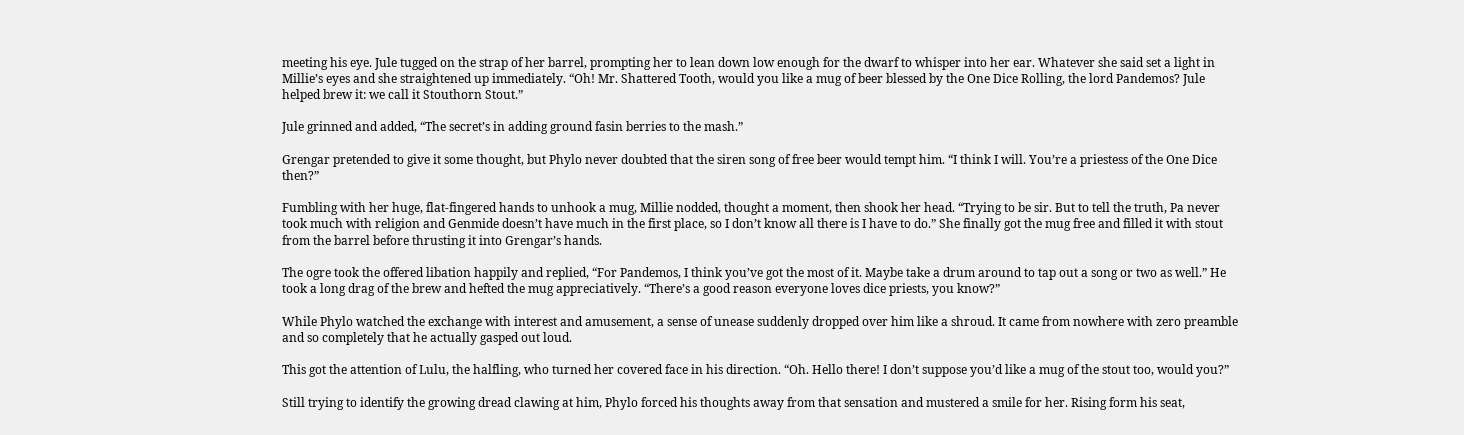meeting his eye. Jule tugged on the strap of her barrel, prompting her to lean down low enough for the dwarf to whisper into her ear. Whatever she said set a light in Millie’s eyes and she straightened up immediately. “Oh! Mr. Shattered Tooth, would you like a mug of beer blessed by the One Dice Rolling, the lord Pandemos? Jule helped brew it: we call it Stouthorn Stout.”

Jule grinned and added, “The secret’s in adding ground fasin berries to the mash.”

Grengar pretended to give it some thought, but Phylo never doubted that the siren song of free beer would tempt him. “I think I will. You’re a priestess of the One Dice then?”

Fumbling with her huge, flat-fingered hands to unhook a mug, Millie nodded, thought a moment, then shook her head. “Trying to be sir. But to tell the truth, Pa never took much with religion and Genmide doesn’t have much in the first place, so I don’t know all there is I have to do.” She finally got the mug free and filled it with stout from the barrel before thrusting it into Grengar’s hands.

The ogre took the offered libation happily and replied, “For Pandemos, I think you’ve got the most of it. Maybe take a drum around to tap out a song or two as well.” He took a long drag of the brew and hefted the mug appreciatively. “There’s a good reason everyone loves dice priests, you know?”

While Phylo watched the exchange with interest and amusement, a sense of unease suddenly dropped over him like a shroud. It came from nowhere with zero preamble and so completely that he actually gasped out loud.

This got the attention of Lulu, the halfling, who turned her covered face in his direction. “Oh. Hello there! I don’t suppose you’d like a mug of the stout too, would you?”

Still trying to identify the growing dread clawing at him, Phylo forced his thoughts away from that sensation and mustered a smile for her. Rising form his seat,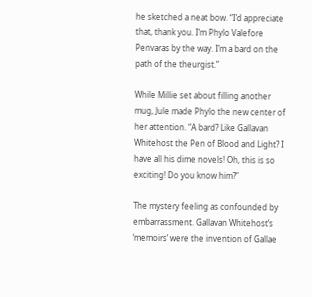he sketched a neat bow. “I’d appreciate that, thank you. I’m Phylo Valefore Penvaras by the way. I’m a bard on the path of the theurgist.”

While Millie set about filling another mug, Jule made Phylo the new center of her attention. “A bard? Like Gallavan Whitehost the Pen of Blood and Light? I have all his dime novels! Oh, this is so exciting! Do you know him?”

The mystery feeling as confounded by embarrassment. Gallavan Whitehost’s ‘memoirs’ were the invention of Gallae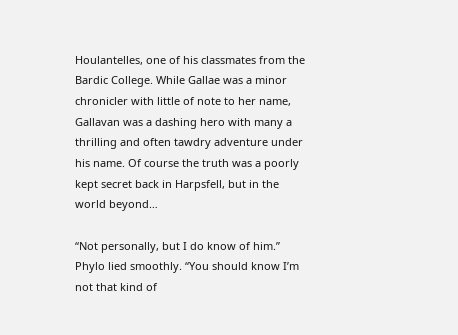Houlantelles, one of his classmates from the Bardic College. While Gallae was a minor chronicler with little of note to her name, Gallavan was a dashing hero with many a thrilling and often tawdry adventure under his name. Of course the truth was a poorly kept secret back in Harpsfell, but in the world beyond…

“Not personally, but I do know of him.” Phylo lied smoothly. “You should know I’m not that kind of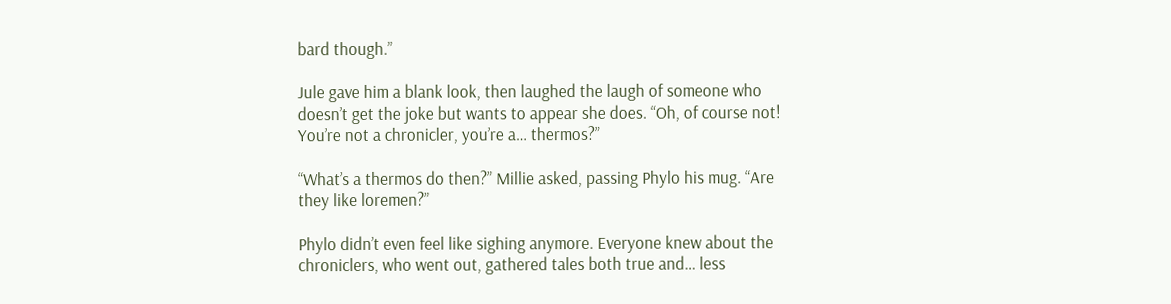bard though.”

Jule gave him a blank look, then laughed the laugh of someone who doesn’t get the joke but wants to appear she does. “Oh, of course not! You’re not a chronicler, you’re a… thermos?”

“What’s a thermos do then?” Millie asked, passing Phylo his mug. “Are they like loremen?”

Phylo didn’t even feel like sighing anymore. Everyone knew about the chroniclers, who went out, gathered tales both true and… less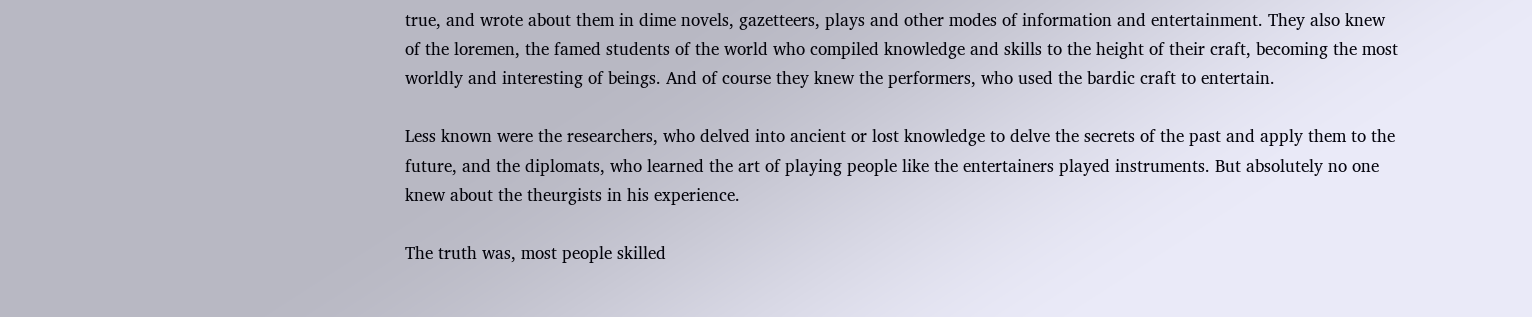true, and wrote about them in dime novels, gazetteers, plays and other modes of information and entertainment. They also knew of the loremen, the famed students of the world who compiled knowledge and skills to the height of their craft, becoming the most worldly and interesting of beings. And of course they knew the performers, who used the bardic craft to entertain.

Less known were the researchers, who delved into ancient or lost knowledge to delve the secrets of the past and apply them to the future, and the diplomats, who learned the art of playing people like the entertainers played instruments. But absolutely no one knew about the theurgists in his experience.

The truth was, most people skilled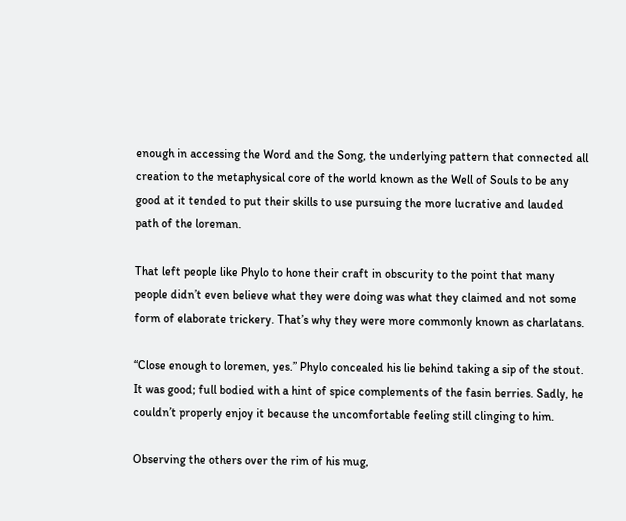enough in accessing the Word and the Song, the underlying pattern that connected all creation to the metaphysical core of the world known as the Well of Souls to be any good at it tended to put their skills to use pursuing the more lucrative and lauded path of the loreman.

That left people like Phylo to hone their craft in obscurity to the point that many people didn’t even believe what they were doing was what they claimed and not some form of elaborate trickery. That’s why they were more commonly known as charlatans.

“Close enough to loremen, yes.” Phylo concealed his lie behind taking a sip of the stout. It was good; full bodied with a hint of spice complements of the fasin berries. Sadly, he couldn’t properly enjoy it because the uncomfortable feeling still clinging to him.

Observing the others over the rim of his mug,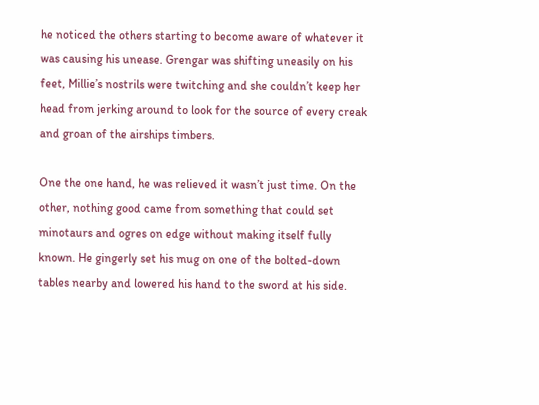he noticed the others starting to become aware of whatever it was causing his unease. Grengar was shifting uneasily on his feet, Millie’s nostrils were twitching and she couldn’t keep her head from jerking around to look for the source of every creak and groan of the airships timbers.

One the one hand, he was relieved it wasn’t just time. On the other, nothing good came from something that could set minotaurs and ogres on edge without making itself fully known. He gingerly set his mug on one of the bolted-down tables nearby and lowered his hand to the sword at his side.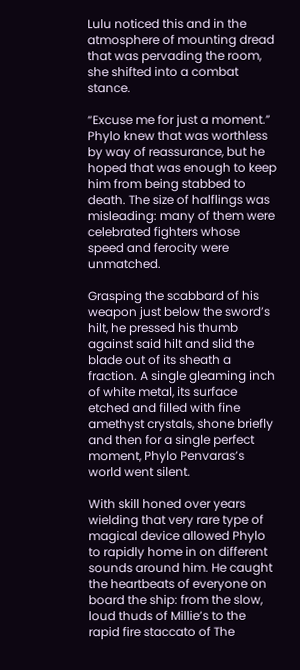Lulu noticed this and in the atmosphere of mounting dread that was pervading the room, she shifted into a combat stance.

“Excuse me for just a moment.” Phylo knew that was worthless by way of reassurance, but he hoped that was enough to keep him from being stabbed to death. The size of halflings was misleading: many of them were celebrated fighters whose speed and ferocity were unmatched.

Grasping the scabbard of his weapon just below the sword’s hilt, he pressed his thumb against said hilt and slid the blade out of its sheath a fraction. A single gleaming inch of white metal, its surface etched and filled with fine amethyst crystals, shone briefly and then for a single perfect moment, Phylo Penvaras’s world went silent.

With skill honed over years wielding that very rare type of magical device allowed Phylo to rapidly home in on different sounds around him. He caught the heartbeats of everyone on board the ship: from the slow, loud thuds of Millie’s to the rapid fire staccato of The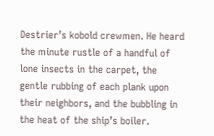Destrier’s kobold crewmen. He heard the minute rustle of a handful of lone insects in the carpet, the gentle rubbing of each plank upon their neighbors, and the bubbling in the heat of the ship’s boiler.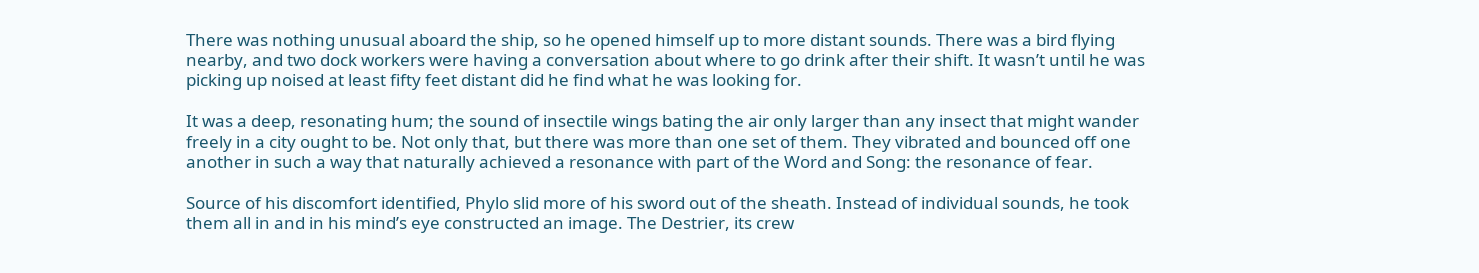There was nothing unusual aboard the ship, so he opened himself up to more distant sounds. There was a bird flying nearby, and two dock workers were having a conversation about where to go drink after their shift. It wasn’t until he was picking up noised at least fifty feet distant did he find what he was looking for.

It was a deep, resonating hum; the sound of insectile wings bating the air only larger than any insect that might wander freely in a city ought to be. Not only that, but there was more than one set of them. They vibrated and bounced off one another in such a way that naturally achieved a resonance with part of the Word and Song: the resonance of fear.

Source of his discomfort identified, Phylo slid more of his sword out of the sheath. Instead of individual sounds, he took them all in and in his mind’s eye constructed an image. The Destrier, its crew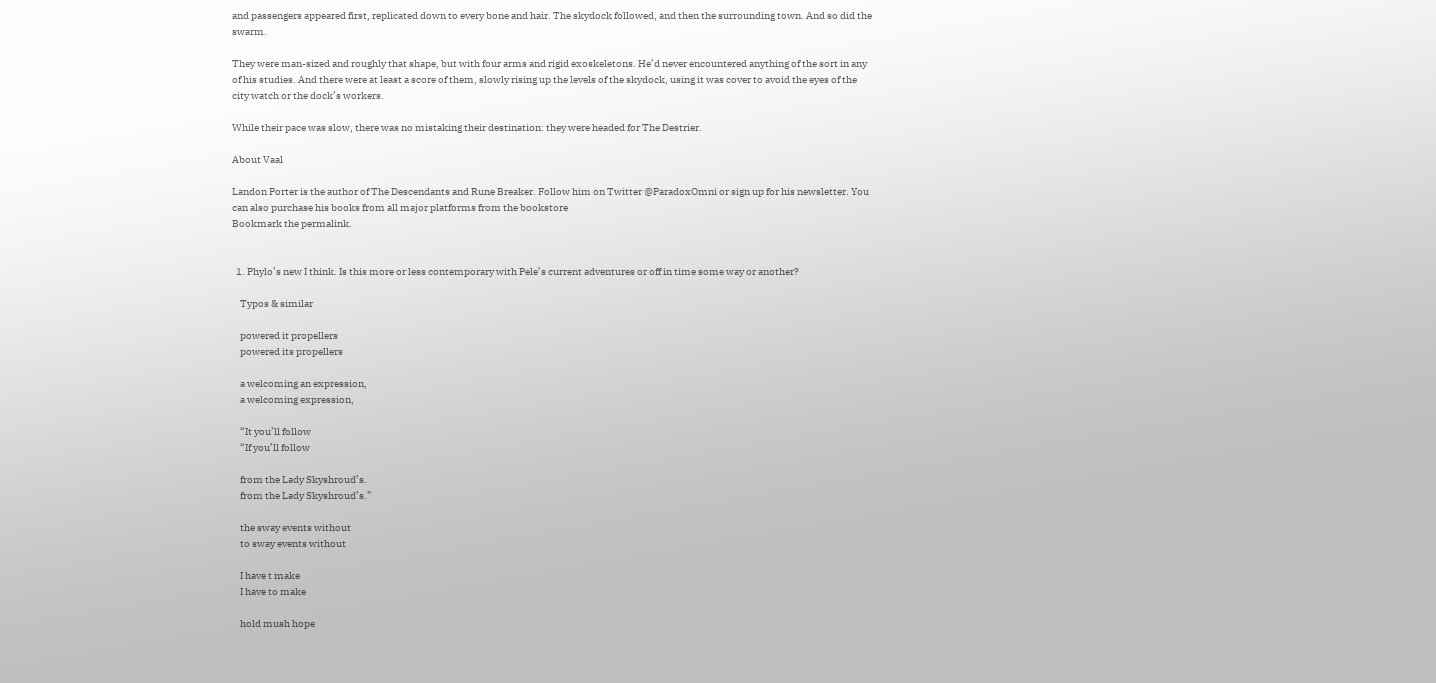and passengers appeared first, replicated down to every bone and hair. The skydock followed, and then the surrounding town. And so did the swarm.

They were man-sized and roughly that shape, but with four arms and rigid exoskeletons. He’d never encountered anything of the sort in any of his studies. And there were at least a score of them, slowly rising up the levels of the skydock, using it was cover to avoid the eyes of the city watch or the dock’s workers.

While their pace was slow, there was no mistaking their destination: they were headed for The Destrier.

About Vaal

Landon Porter is the author of The Descendants and Rune Breaker. Follow him on Twitter @ParadoxOmni or sign up for his newsletter. You can also purchase his books from all major platforms from the bookstore
Bookmark the permalink.


  1. Phylo’s new I think. Is this more or less contemporary with Pele’s current adventures or off in time some way or another?

    Typos & similar

    powered it propellers
    powered its propellers

    a welcoming an expression,
    a welcoming expression,

    “It you’ll follow
    “If you’ll follow

    from the Lady Skyshroud’s.
    from the Lady Skyshroud’s.”

    the sway events without
    to sway events without

    I have t make
    I have to make

    hold mush hope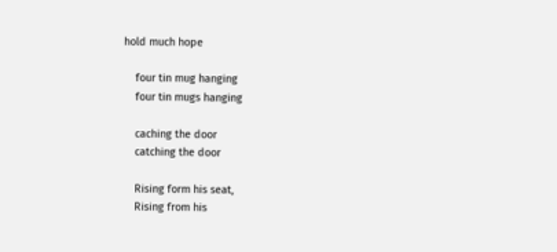hold much hope

    four tin mug hanging
    four tin mugs hanging

    caching the door
    catching the door

    Rising form his seat,
    Rising from his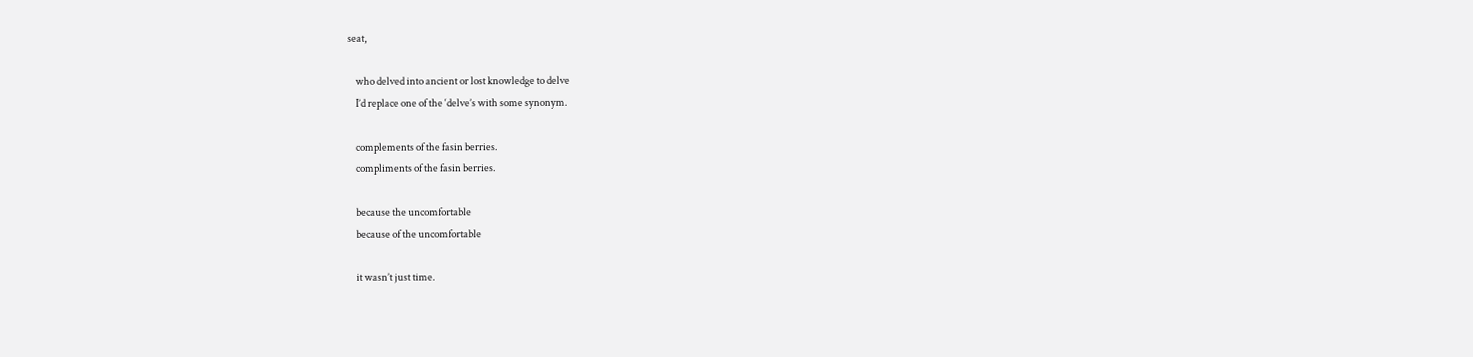seat,

    who delved into ancient or lost knowledge to delve
    I’d replace one of the ‘delve’s with some synonym.

    complements of the fasin berries.
    compliments of the fasin berries.

    because the uncomfortable
    because of the uncomfortable

    it wasn’t just time.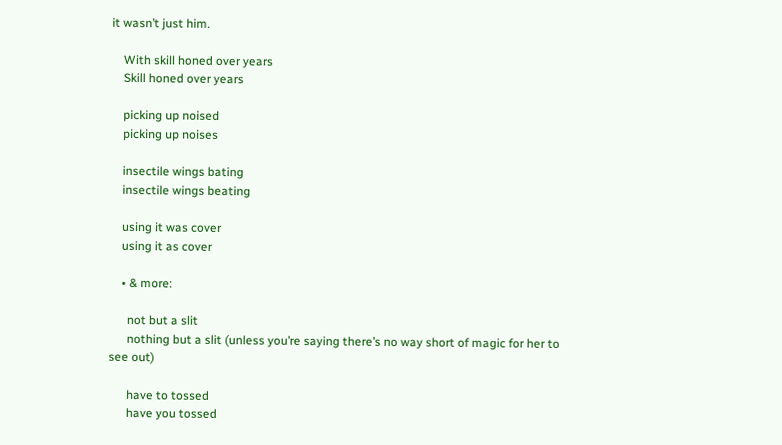it wasn’t just him.

    With skill honed over years
    Skill honed over years

    picking up noised
    picking up noises

    insectile wings bating
    insectile wings beating

    using it was cover
    using it as cover

    • & more:

      not but a slit
      nothing but a slit (unless you’re saying there’s no way short of magic for her to see out)

      have to tossed
      have you tossed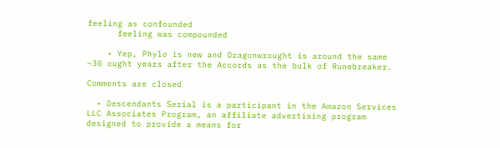feeling as confounded
      feeling was compounded

    • Yep, Phylo is new and Dragonwrought is around the same ~30 ought years after the Accords as the bulk of Runebreaker.

Comments are closed

  • Descendants Serial is a participant in the Amazon Services LLC Associates Program, an affiliate advertising program designed to provide a means for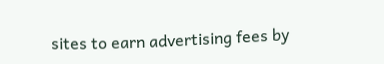sites to earn advertising fees by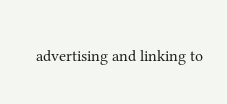advertising and linking to